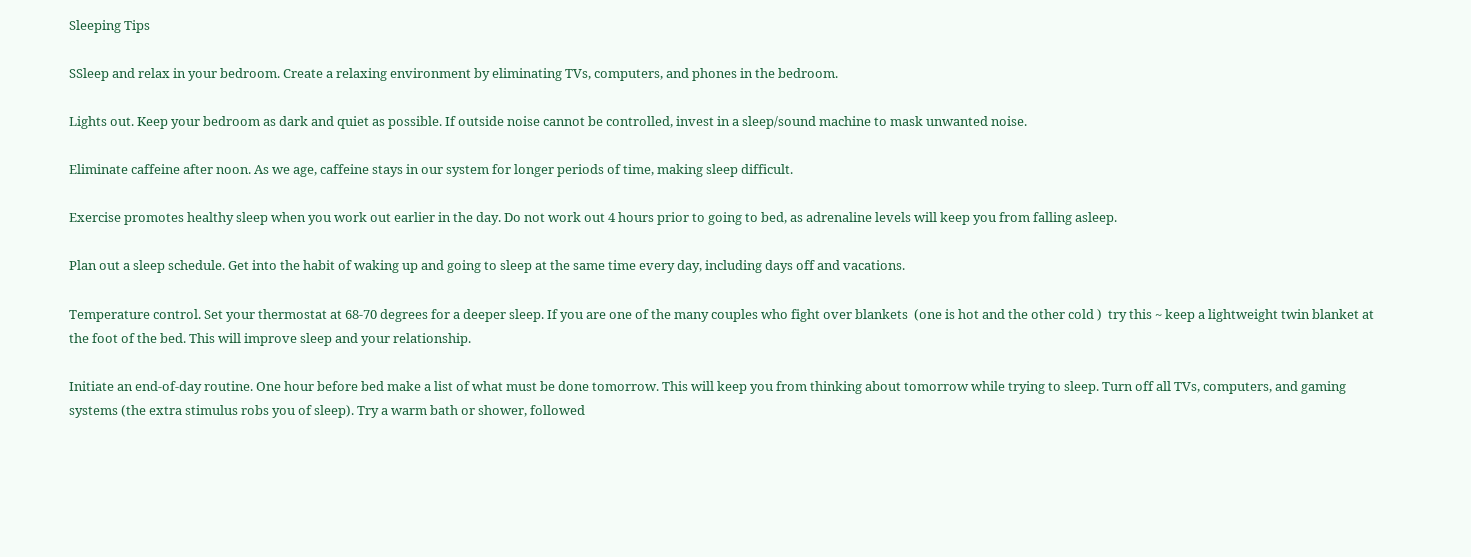Sleeping Tips

SSleep and relax in your bedroom. Create a relaxing environment by eliminating TVs, computers, and phones in the bedroom.

Lights out. Keep your bedroom as dark and quiet as possible. If outside noise cannot be controlled, invest in a sleep/sound machine to mask unwanted noise.

Eliminate caffeine after noon. As we age, caffeine stays in our system for longer periods of time, making sleep difficult.

Exercise promotes healthy sleep when you work out earlier in the day. Do not work out 4 hours prior to going to bed, as adrenaline levels will keep you from falling asleep.

Plan out a sleep schedule. Get into the habit of waking up and going to sleep at the same time every day, including days off and vacations.

Temperature control. Set your thermostat at 68-70 degrees for a deeper sleep. If you are one of the many couples who fight over blankets  (one is hot and the other cold )  try this ~ keep a lightweight twin blanket at the foot of the bed. This will improve sleep and your relationship.

Initiate an end-of-day routine. One hour before bed make a list of what must be done tomorrow. This will keep you from thinking about tomorrow while trying to sleep. Turn off all TVs, computers, and gaming systems (the extra stimulus robs you of sleep). Try a warm bath or shower, followed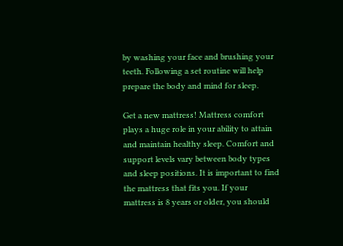by washing your face and brushing your teeth. Following a set routine will help prepare the body and mind for sleep.

Get a new mattress! Mattress comfort plays a huge role in your ability to attain and maintain healthy sleep. Comfort and support levels vary between body types and sleep positions. It is important to find the mattress that fits you. If your mattress is 8 years or older, you should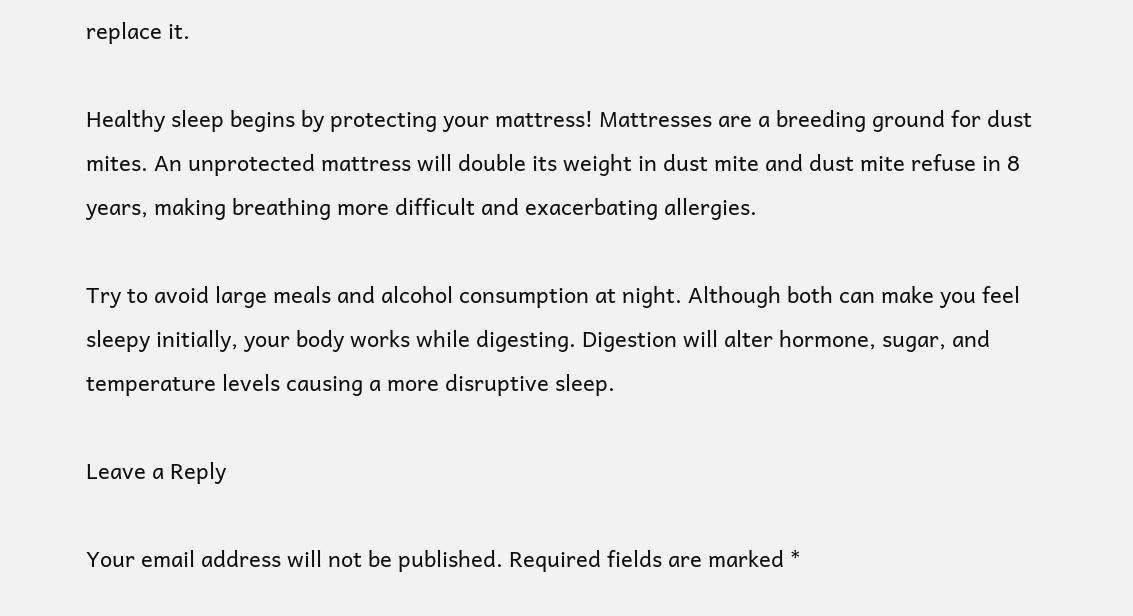replace it.

Healthy sleep begins by protecting your mattress! Mattresses are a breeding ground for dust mites. An unprotected mattress will double its weight in dust mite and dust mite refuse in 8 years, making breathing more difficult and exacerbating allergies.

Try to avoid large meals and alcohol consumption at night. Although both can make you feel sleepy initially, your body works while digesting. Digestion will alter hormone, sugar, and temperature levels causing a more disruptive sleep.

Leave a Reply

Your email address will not be published. Required fields are marked *